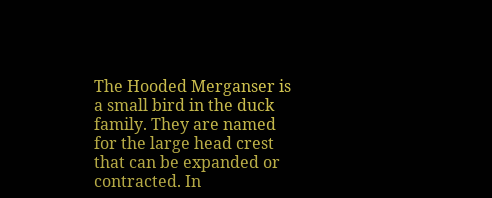The Hooded Merganser is a small bird in the duck family. They are named for the large head crest that can be expanded or contracted. In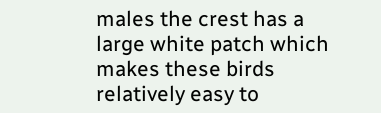males the crest has a large white patch which makes these birds relatively easy to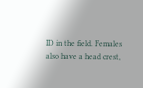ID in the field. Females also have a head crest,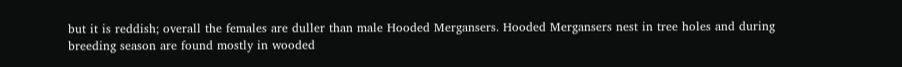but it is reddish; overall the females are duller than male Hooded Mergansers. Hooded Mergansers nest in tree holes and during breeding season are found mostly in wooded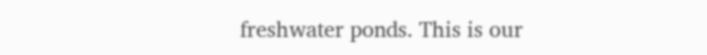freshwater ponds. This is our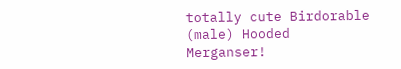totally cute Birdorable (male) Hooded Merganser!